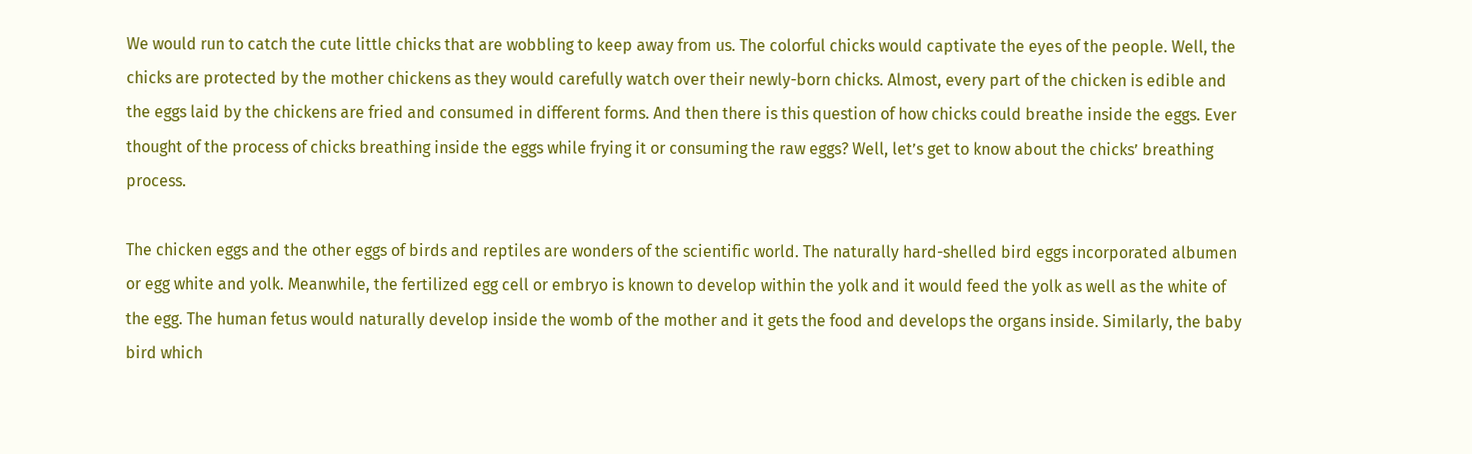We would run to catch the cute little chicks that are wobbling to keep away from us. The colorful chicks would captivate the eyes of the people. Well, the chicks are protected by the mother chickens as they would carefully watch over their newly-born chicks. Almost, every part of the chicken is edible and the eggs laid by the chickens are fried and consumed in different forms. And then there is this question of how chicks could breathe inside the eggs. Ever thought of the process of chicks breathing inside the eggs while frying it or consuming the raw eggs? Well, let’s get to know about the chicks’ breathing process.

The chicken eggs and the other eggs of birds and reptiles are wonders of the scientific world. The naturally hard-shelled bird eggs incorporated albumen or egg white and yolk. Meanwhile, the fertilized egg cell or embryo is known to develop within the yolk and it would feed the yolk as well as the white of the egg. The human fetus would naturally develop inside the womb of the mother and it gets the food and develops the organs inside. Similarly, the baby bird which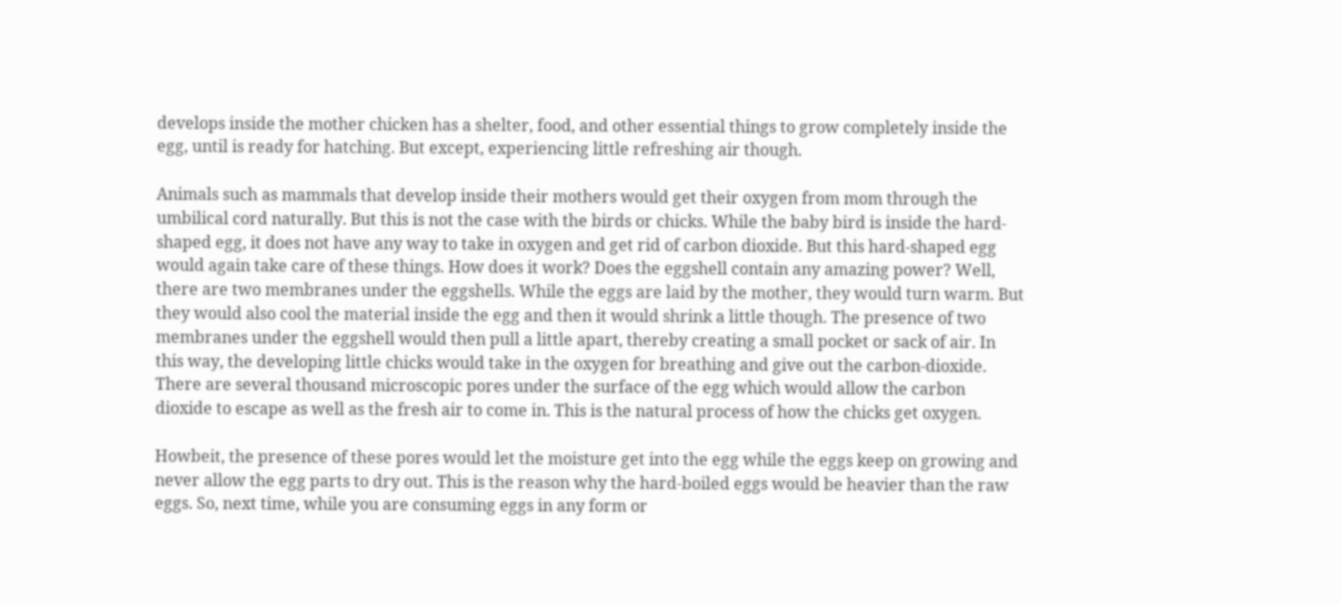develops inside the mother chicken has a shelter, food, and other essential things to grow completely inside the egg, until is ready for hatching. But except, experiencing little refreshing air though.

Animals such as mammals that develop inside their mothers would get their oxygen from mom through the umbilical cord naturally. But this is not the case with the birds or chicks. While the baby bird is inside the hard-shaped egg, it does not have any way to take in oxygen and get rid of carbon dioxide. But this hard-shaped egg would again take care of these things. How does it work? Does the eggshell contain any amazing power? Well, there are two membranes under the eggshells. While the eggs are laid by the mother, they would turn warm. But they would also cool the material inside the egg and then it would shrink a little though. The presence of two membranes under the eggshell would then pull a little apart, thereby creating a small pocket or sack of air. In this way, the developing little chicks would take in the oxygen for breathing and give out the carbon-dioxide. There are several thousand microscopic pores under the surface of the egg which would allow the carbon dioxide to escape as well as the fresh air to come in. This is the natural process of how the chicks get oxygen.

Howbeit, the presence of these pores would let the moisture get into the egg while the eggs keep on growing and never allow the egg parts to dry out. This is the reason why the hard-boiled eggs would be heavier than the raw eggs. So, next time, while you are consuming eggs in any form or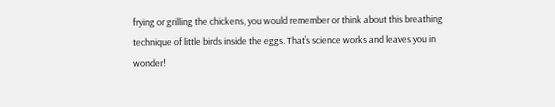frying or grilling the chickens, you would remember or think about this breathing technique of little birds inside the eggs. That’s science works and leaves you in wonder!